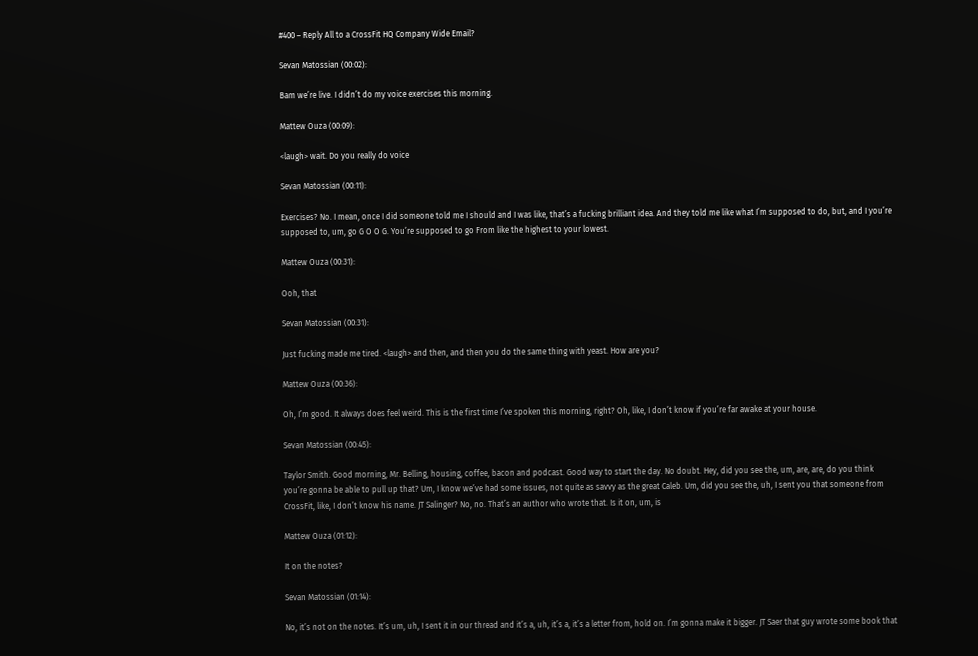#400 – Reply All to a CrossFit HQ Company Wide Email?

Sevan Matossian (00:02):

Bam we’re live. I didn’t do my voice exercises this morning.

Mattew Ouza (00:09):

<laugh> wait. Do you really do voice

Sevan Matossian (00:11):

Exercises? No. I mean, once I did someone told me I should and I was like, that’s a fucking brilliant idea. And they told me like what I’m supposed to do, but, and I you’re supposed to, um, go G O O G. You’re supposed to go From like the highest to your lowest.

Mattew Ouza (00:31):

Ooh, that

Sevan Matossian (00:31):

Just fucking made me tired. <laugh> and then, and then you do the same thing with yeast. How are you?

Mattew Ouza (00:36):

Oh, I’m good. It always does feel weird. This is the first time I’ve spoken this morning, right? Oh, like, I don’t know if you’re far awake at your house.

Sevan Matossian (00:45):

Taylor Smith. Good morning, Mr. Belling, housing, coffee, bacon and podcast. Good way to start the day. No doubt. Hey, did you see the, um, are, are, do you think you’re gonna be able to pull up that? Um, I know we’ve had some issues, not quite as savvy as the great Caleb. Um, did you see the, uh, I sent you that someone from CrossFit, like, I don’t know his name. JT Salinger? No, no. That’s an author who wrote that. Is it on, um, is

Mattew Ouza (01:12):

It on the notes?

Sevan Matossian (01:14):

No, it’s not on the notes. It’s um, uh, I sent it in our thread and it’s a, uh, it’s a, it’s a letter from, hold on. I’m gonna make it bigger. JT Saer that guy wrote some book that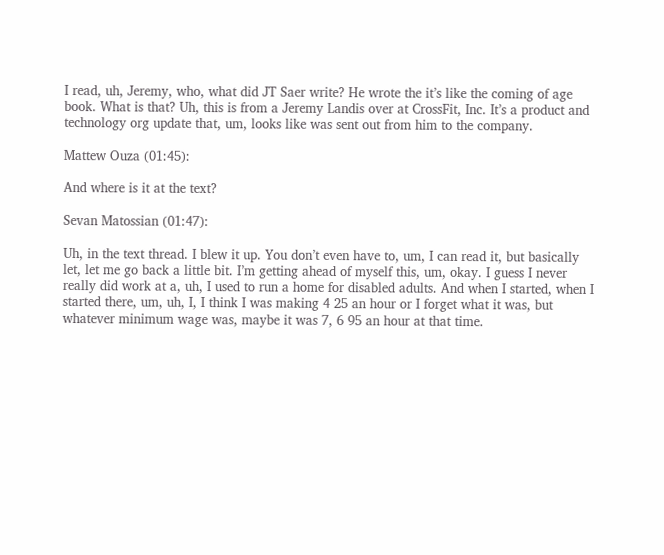I read, uh, Jeremy, who, what did JT Saer write? He wrote the it’s like the coming of age book. What is that? Uh, this is from a Jeremy Landis over at CrossFit, Inc. It’s a product and technology org update that, um, looks like was sent out from him to the company.

Mattew Ouza (01:45):

And where is it at the text?

Sevan Matossian (01:47):

Uh, in the text thread. I blew it up. You don’t even have to, um, I can read it, but basically let, let me go back a little bit. I’m getting ahead of myself this, um, okay. I guess I never really did work at a, uh, I used to run a home for disabled adults. And when I started, when I started there, um, uh, I, I think I was making 4 25 an hour or I forget what it was, but whatever minimum wage was, maybe it was 7, 6 95 an hour at that time.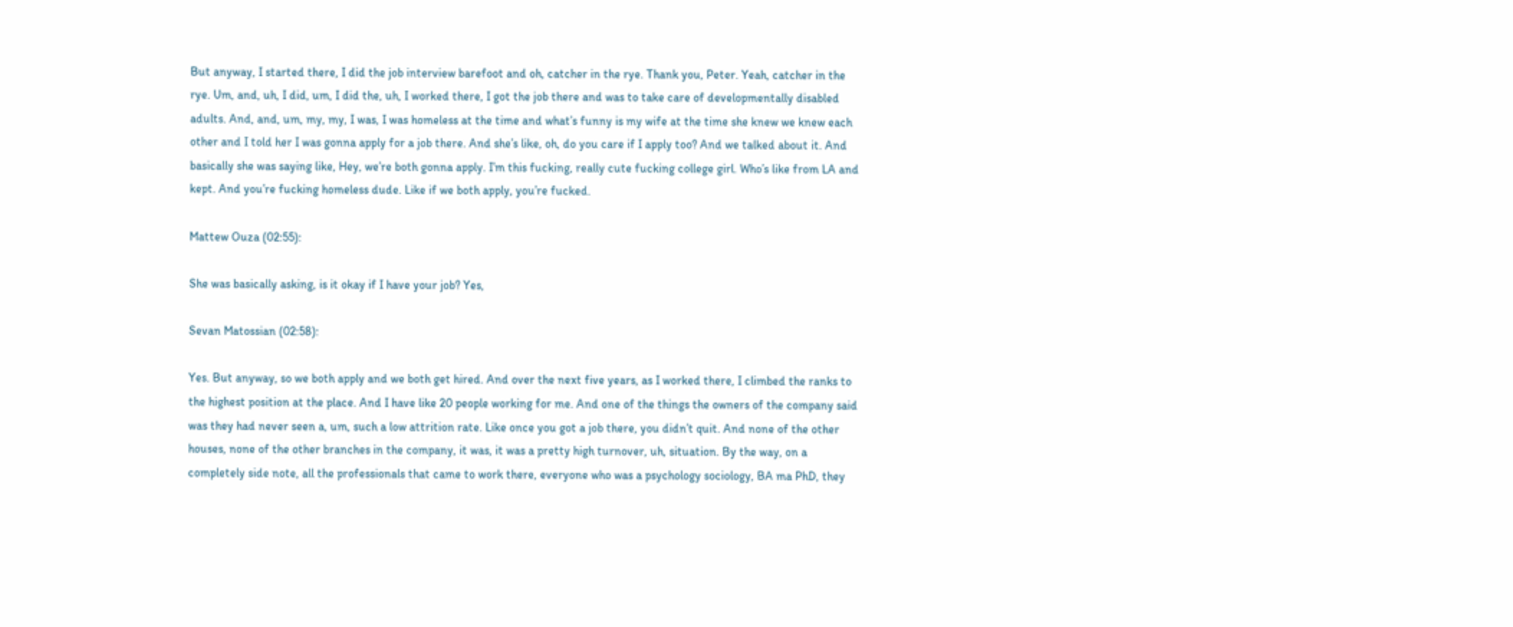But anyway, I started there, I did the job interview barefoot and oh, catcher in the rye. Thank you, Peter. Yeah, catcher in the rye. Um, and, uh, I did, um, I did the, uh, I worked there, I got the job there and was to take care of developmentally disabled adults. And, and, um, my, my, I was, I was homeless at the time and what’s funny is my wife at the time she knew we knew each other and I told her I was gonna apply for a job there. And she’s like, oh, do you care if I apply too? And we talked about it. And basically she was saying like, Hey, we’re both gonna apply. I’m this fucking, really cute fucking college girl. Who’s like from LA and kept. And you’re fucking homeless dude. Like if we both apply, you’re fucked.

Mattew Ouza (02:55):

She was basically asking, is it okay if I have your job? Yes,

Sevan Matossian (02:58):

Yes. But anyway, so we both apply and we both get hired. And over the next five years, as I worked there, I climbed the ranks to the highest position at the place. And I have like 20 people working for me. And one of the things the owners of the company said was they had never seen a, um, such a low attrition rate. Like once you got a job there, you didn’t quit. And none of the other houses, none of the other branches in the company, it was, it was a pretty high turnover, uh, situation. By the way, on a completely side note, all the professionals that came to work there, everyone who was a psychology sociology, BA ma PhD, they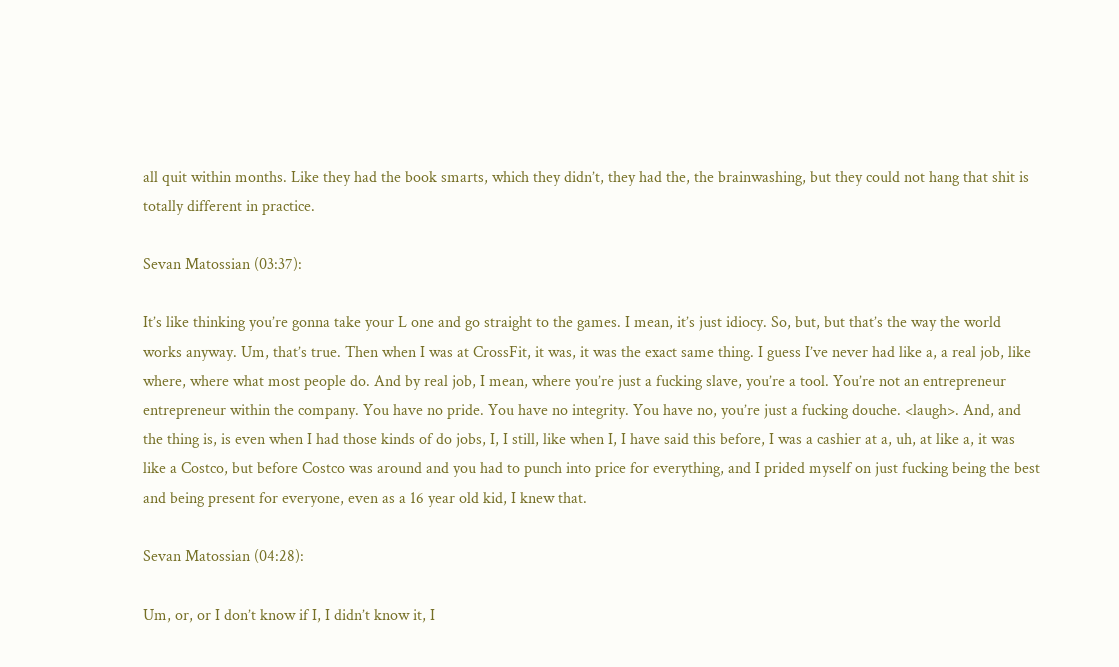all quit within months. Like they had the book smarts, which they didn’t, they had the, the brainwashing, but they could not hang that shit is totally different in practice.

Sevan Matossian (03:37):

It’s like thinking you’re gonna take your L one and go straight to the games. I mean, it’s just idiocy. So, but, but that’s the way the world works anyway. Um, that’s true. Then when I was at CrossFit, it was, it was the exact same thing. I guess I’ve never had like a, a real job, like where, where what most people do. And by real job, I mean, where you’re just a fucking slave, you’re a tool. You’re not an entrepreneur entrepreneur within the company. You have no pride. You have no integrity. You have no, you’re just a fucking douche. <laugh>. And, and the thing is, is even when I had those kinds of do jobs, I, I still, like when I, I have said this before, I was a cashier at a, uh, at like a, it was like a Costco, but before Costco was around and you had to punch into price for everything, and I prided myself on just fucking being the best and being present for everyone, even as a 16 year old kid, I knew that.

Sevan Matossian (04:28):

Um, or, or I don’t know if I, I didn’t know it, I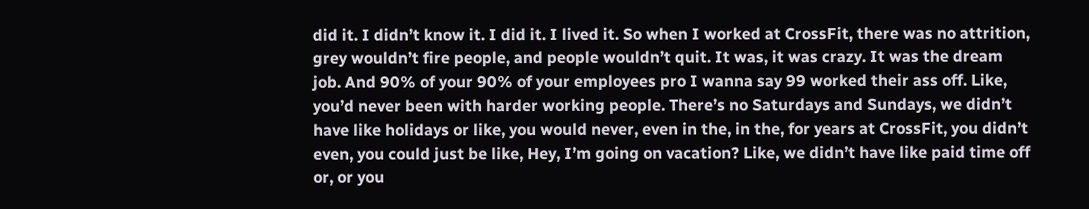did it. I didn’t know it. I did it. I lived it. So when I worked at CrossFit, there was no attrition, grey wouldn’t fire people, and people wouldn’t quit. It was, it was crazy. It was the dream job. And 90% of your 90% of your employees pro I wanna say 99 worked their ass off. Like, you’d never been with harder working people. There’s no Saturdays and Sundays, we didn’t have like holidays or like, you would never, even in the, in the, for years at CrossFit, you didn’t even, you could just be like, Hey, I’m going on vacation? Like, we didn’t have like paid time off or, or you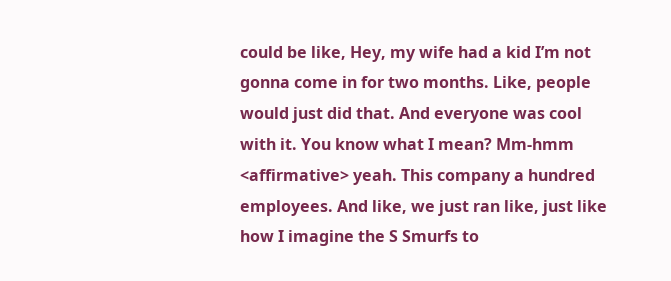could be like, Hey, my wife had a kid I’m not gonna come in for two months. Like, people would just did that. And everyone was cool with it. You know what I mean? Mm-hmm <affirmative> yeah. This company a hundred employees. And like, we just ran like, just like how I imagine the S Smurfs to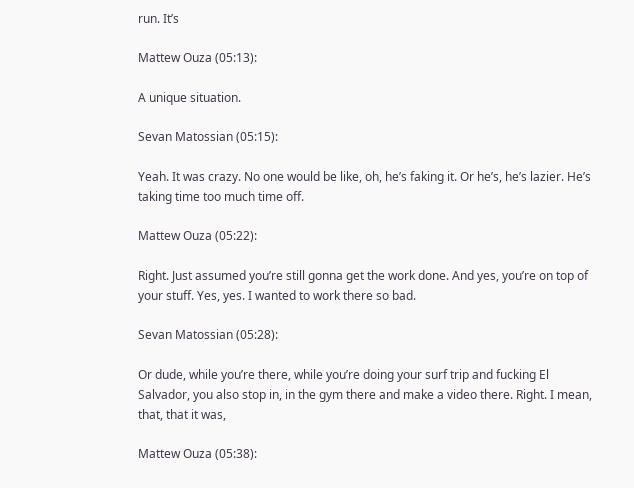run. It’s

Mattew Ouza (05:13):

A unique situation.

Sevan Matossian (05:15):

Yeah. It was crazy. No one would be like, oh, he’s faking it. Or he’s, he’s lazier. He’s taking time too much time off.

Mattew Ouza (05:22):

Right. Just assumed you’re still gonna get the work done. And yes, you’re on top of your stuff. Yes, yes. I wanted to work there so bad.

Sevan Matossian (05:28):

Or dude, while you’re there, while you’re doing your surf trip and fucking El Salvador, you also stop in, in the gym there and make a video there. Right. I mean, that, that it was,

Mattew Ouza (05:38):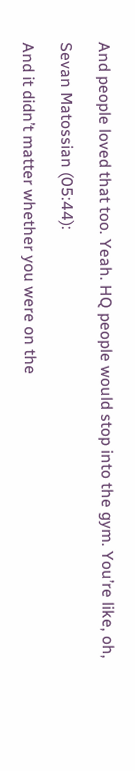And people loved that too. Yeah. HQ people would stop into the gym. You’re like, oh,

Sevan Matossian (05:44):

And it didn’t matter whether you were on the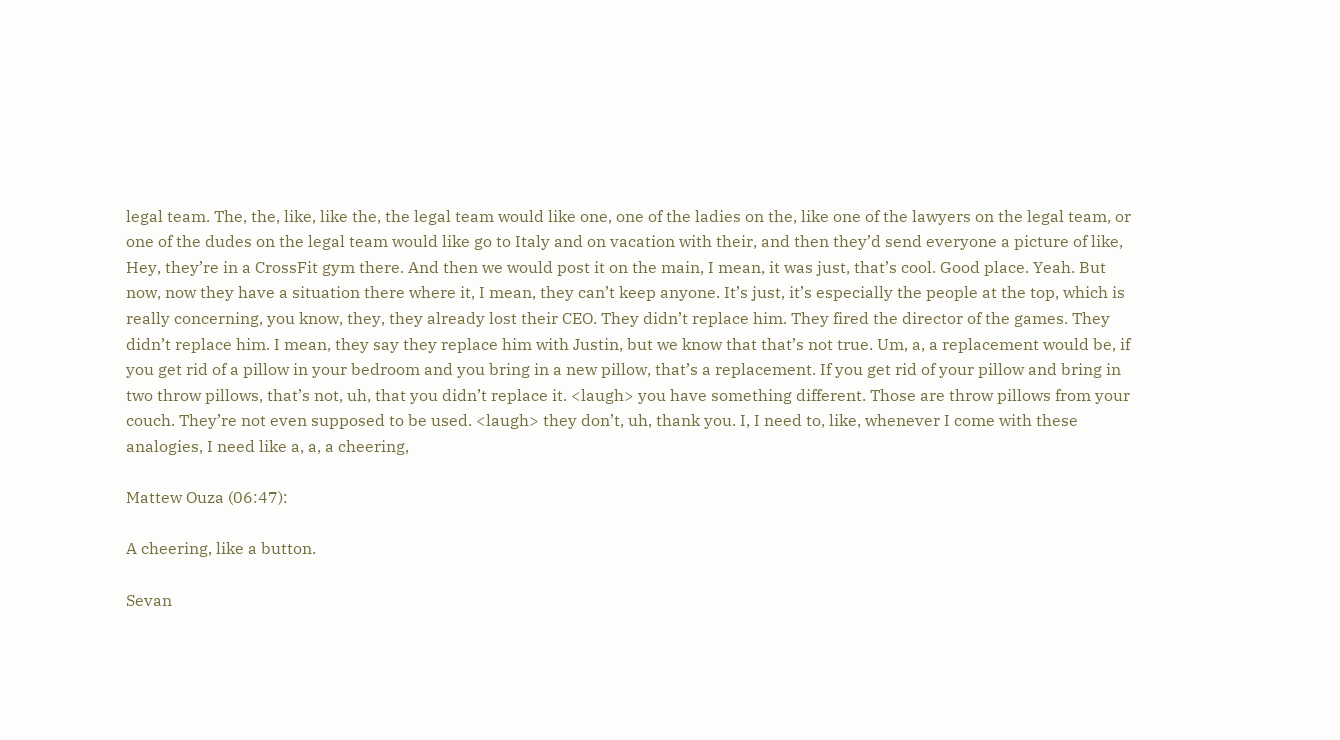legal team. The, the, like, like the, the legal team would like one, one of the ladies on the, like one of the lawyers on the legal team, or one of the dudes on the legal team would like go to Italy and on vacation with their, and then they’d send everyone a picture of like, Hey, they’re in a CrossFit gym there. And then we would post it on the main, I mean, it was just, that’s cool. Good place. Yeah. But now, now they have a situation there where it, I mean, they can’t keep anyone. It’s just, it’s especially the people at the top, which is really concerning, you know, they, they already lost their CEO. They didn’t replace him. They fired the director of the games. They didn’t replace him. I mean, they say they replace him with Justin, but we know that that’s not true. Um, a, a replacement would be, if you get rid of a pillow in your bedroom and you bring in a new pillow, that’s a replacement. If you get rid of your pillow and bring in two throw pillows, that’s not, uh, that you didn’t replace it. <laugh> you have something different. Those are throw pillows from your couch. They’re not even supposed to be used. <laugh> they don’t, uh, thank you. I, I need to, like, whenever I come with these analogies, I need like a, a, a cheering,

Mattew Ouza (06:47):

A cheering, like a button.

Sevan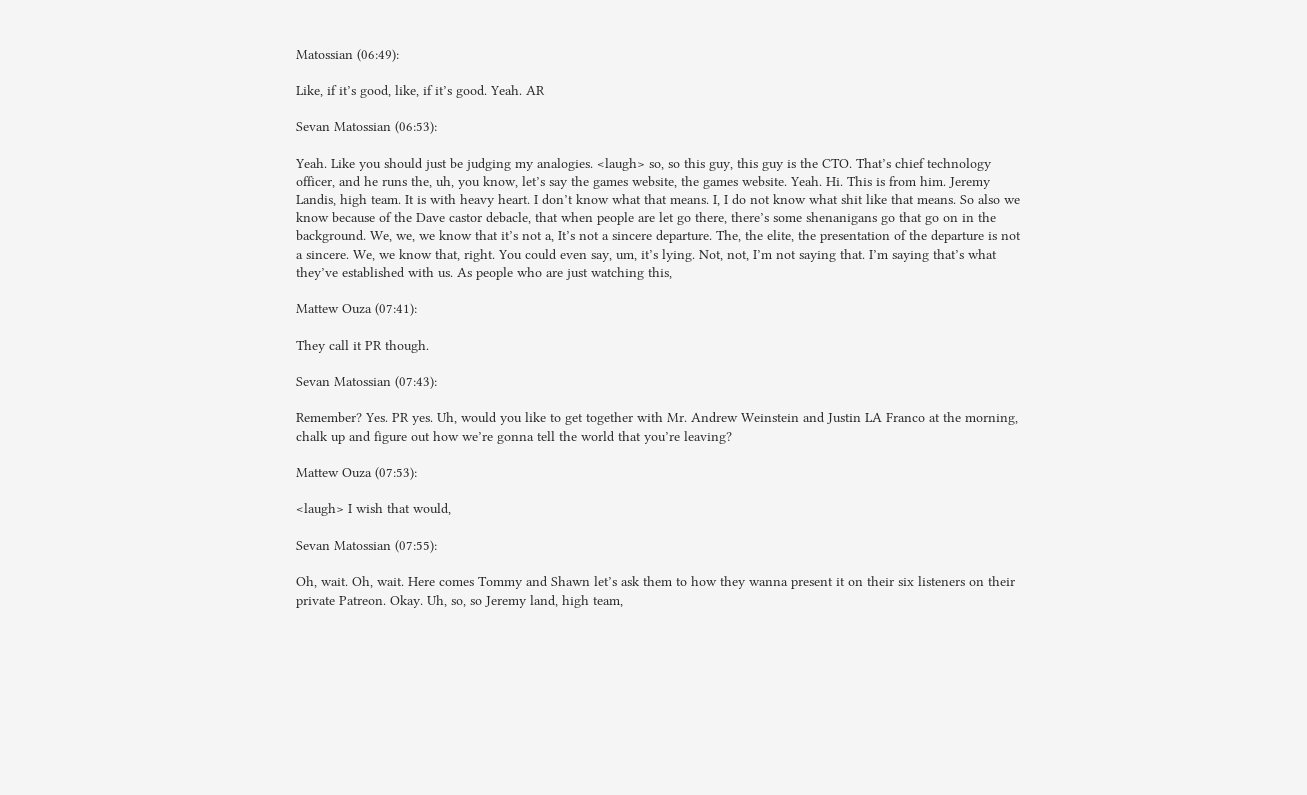Matossian (06:49):

Like, if it’s good, like, if it’s good. Yeah. AR

Sevan Matossian (06:53):

Yeah. Like you should just be judging my analogies. <laugh> so, so this guy, this guy is the CTO. That’s chief technology officer, and he runs the, uh, you know, let’s say the games website, the games website. Yeah. Hi. This is from him. Jeremy Landis, high team. It is with heavy heart. I don’t know what that means. I, I do not know what shit like that means. So also we know because of the Dave castor debacle, that when people are let go there, there’s some shenanigans go that go on in the background. We, we, we know that it’s not a, It’s not a sincere departure. The, the elite, the presentation of the departure is not a sincere. We, we know that, right. You could even say, um, it’s lying. Not, not, I’m not saying that. I’m saying that’s what they’ve established with us. As people who are just watching this,

Mattew Ouza (07:41):

They call it PR though.

Sevan Matossian (07:43):

Remember? Yes. PR yes. Uh, would you like to get together with Mr. Andrew Weinstein and Justin LA Franco at the morning, chalk up and figure out how we’re gonna tell the world that you’re leaving?

Mattew Ouza (07:53):

<laugh> I wish that would,

Sevan Matossian (07:55):

Oh, wait. Oh, wait. Here comes Tommy and Shawn let’s ask them to how they wanna present it on their six listeners on their private Patreon. Okay. Uh, so, so Jeremy land, high team,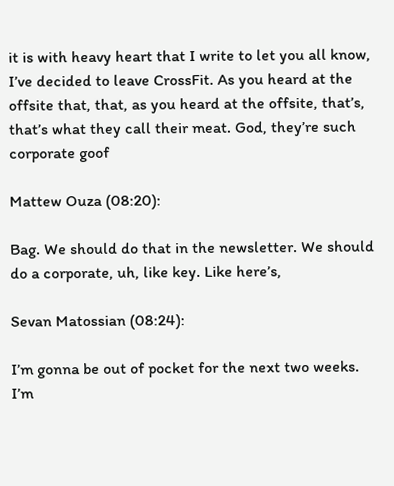it is with heavy heart that I write to let you all know, I’ve decided to leave CrossFit. As you heard at the offsite that, that, as you heard at the offsite, that’s, that’s what they call their meat. God, they’re such corporate goof

Mattew Ouza (08:20):

Bag. We should do that in the newsletter. We should do a corporate, uh, like key. Like here’s,

Sevan Matossian (08:24):

I’m gonna be out of pocket for the next two weeks. I’m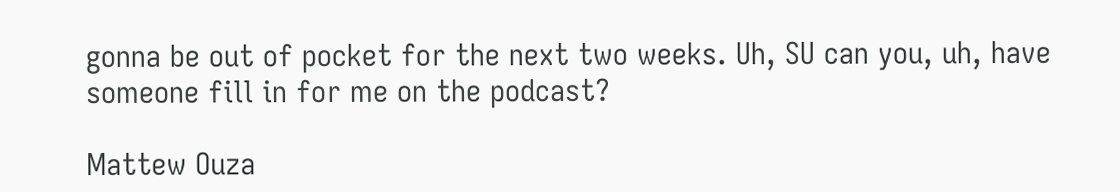gonna be out of pocket for the next two weeks. Uh, SU can you, uh, have someone fill in for me on the podcast?

Mattew Ouza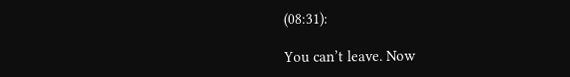(08:31):

You can’t leave. Now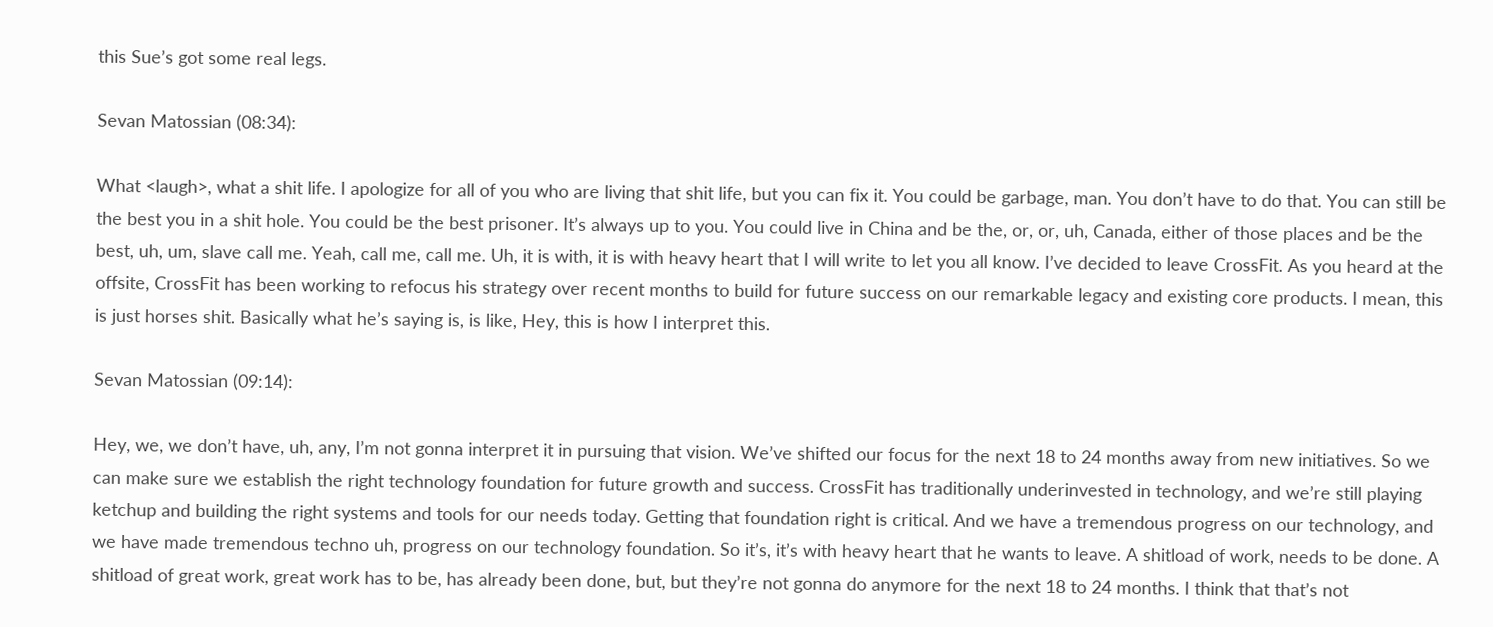this Sue’s got some real legs.

Sevan Matossian (08:34):

What <laugh>, what a shit life. I apologize for all of you who are living that shit life, but you can fix it. You could be garbage, man. You don’t have to do that. You can still be the best you in a shit hole. You could be the best prisoner. It’s always up to you. You could live in China and be the, or, or, uh, Canada, either of those places and be the best, uh, um, slave call me. Yeah, call me, call me. Uh, it is with, it is with heavy heart that I will write to let you all know. I’ve decided to leave CrossFit. As you heard at the offsite, CrossFit has been working to refocus his strategy over recent months to build for future success on our remarkable legacy and existing core products. I mean, this is just horses shit. Basically what he’s saying is, is like, Hey, this is how I interpret this.

Sevan Matossian (09:14):

Hey, we, we don’t have, uh, any, I’m not gonna interpret it in pursuing that vision. We’ve shifted our focus for the next 18 to 24 months away from new initiatives. So we can make sure we establish the right technology foundation for future growth and success. CrossFit has traditionally underinvested in technology, and we’re still playing ketchup and building the right systems and tools for our needs today. Getting that foundation right is critical. And we have a tremendous progress on our technology, and we have made tremendous techno uh, progress on our technology foundation. So it’s, it’s with heavy heart that he wants to leave. A shitload of work, needs to be done. A shitload of great work, great work has to be, has already been done, but, but they’re not gonna do anymore for the next 18 to 24 months. I think that that’s not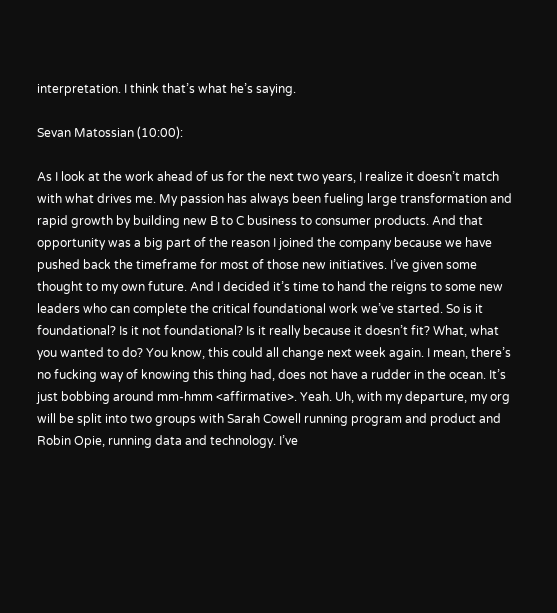interpretation. I think that’s what he’s saying.

Sevan Matossian (10:00):

As I look at the work ahead of us for the next two years, I realize it doesn’t match with what drives me. My passion has always been fueling large transformation and rapid growth by building new B to C business to consumer products. And that opportunity was a big part of the reason I joined the company because we have pushed back the timeframe for most of those new initiatives. I’ve given some thought to my own future. And I decided it’s time to hand the reigns to some new leaders who can complete the critical foundational work we’ve started. So is it foundational? Is it not foundational? Is it really because it doesn’t fit? What, what you wanted to do? You know, this could all change next week again. I mean, there’s no fucking way of knowing this thing had, does not have a rudder in the ocean. It’s just bobbing around mm-hmm <affirmative>. Yeah. Uh, with my departure, my org will be split into two groups with Sarah Cowell running program and product and Robin Opie, running data and technology. I’ve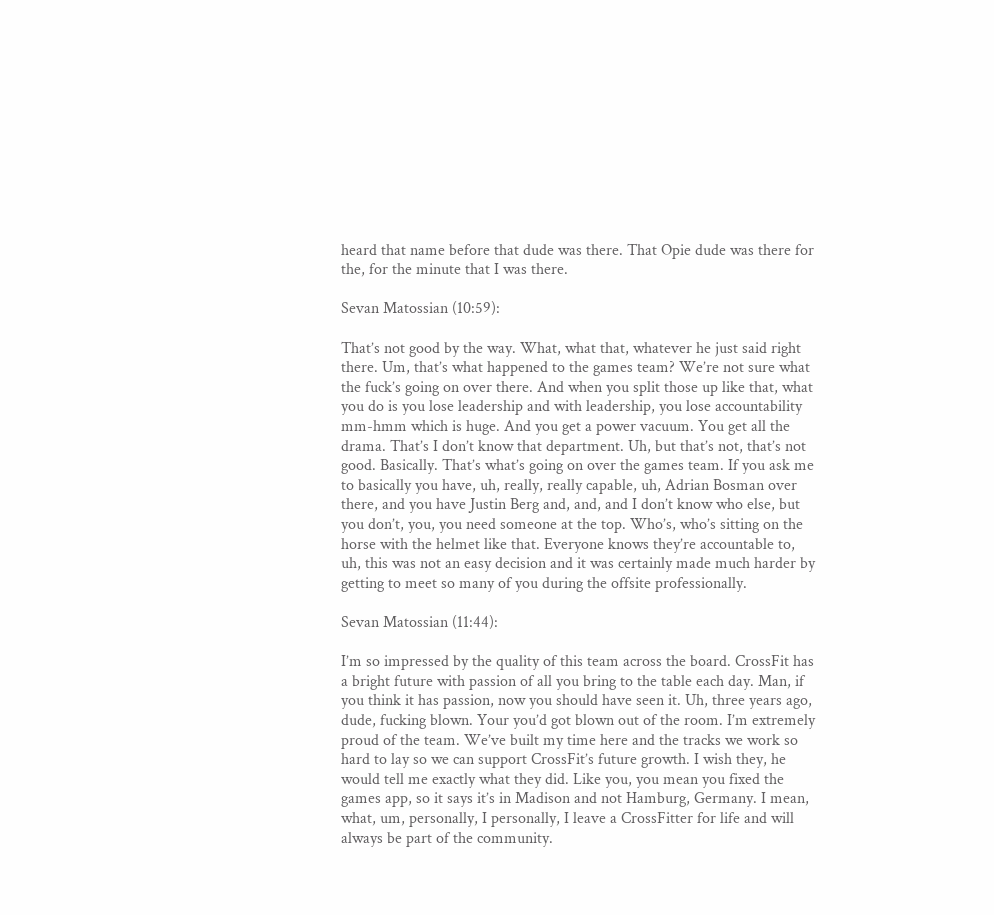heard that name before that dude was there. That Opie dude was there for the, for the minute that I was there.

Sevan Matossian (10:59):

That’s not good by the way. What, what that, whatever he just said right there. Um, that’s what happened to the games team? We’re not sure what the fuck’s going on over there. And when you split those up like that, what you do is you lose leadership and with leadership, you lose accountability mm-hmm which is huge. And you get a power vacuum. You get all the drama. That’s I don’t know that department. Uh, but that’s not, that’s not good. Basically. That’s what’s going on over the games team. If you ask me to basically you have, uh, really, really capable, uh, Adrian Bosman over there, and you have Justin Berg and, and, and I don’t know who else, but you don’t, you, you need someone at the top. Who’s, who’s sitting on the horse with the helmet like that. Everyone knows they’re accountable to, uh, this was not an easy decision and it was certainly made much harder by getting to meet so many of you during the offsite professionally.

Sevan Matossian (11:44):

I’m so impressed by the quality of this team across the board. CrossFit has a bright future with passion of all you bring to the table each day. Man, if you think it has passion, now you should have seen it. Uh, three years ago, dude, fucking blown. Your you’d got blown out of the room. I’m extremely proud of the team. We’ve built my time here and the tracks we work so hard to lay so we can support CrossFit’s future growth. I wish they, he would tell me exactly what they did. Like you, you mean you fixed the games app, so it says it’s in Madison and not Hamburg, Germany. I mean, what, um, personally, I personally, I leave a CrossFitter for life and will always be part of the community.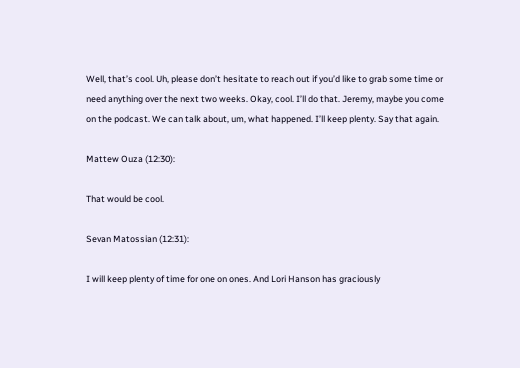Well, that’s cool. Uh, please don’t hesitate to reach out if you’d like to grab some time or need anything over the next two weeks. Okay, cool. I’ll do that. Jeremy, maybe you come on the podcast. We can talk about, um, what happened. I’ll keep plenty. Say that again.

Mattew Ouza (12:30):

That would be cool.

Sevan Matossian (12:31):

I will keep plenty of time for one on ones. And Lori Hanson has graciously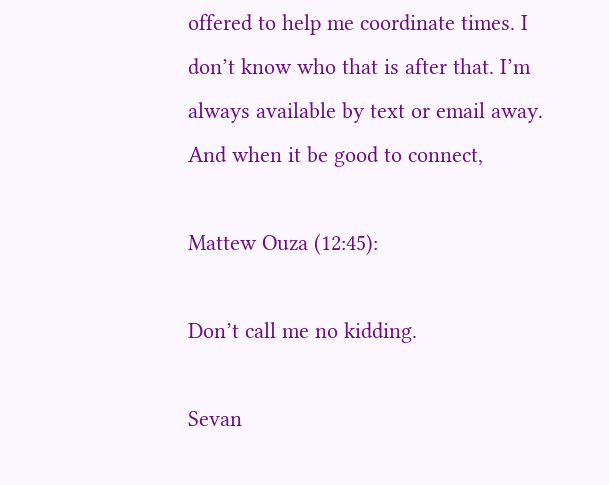offered to help me coordinate times. I don’t know who that is after that. I’m always available by text or email away. And when it be good to connect,

Mattew Ouza (12:45):

Don’t call me no kidding.

Sevan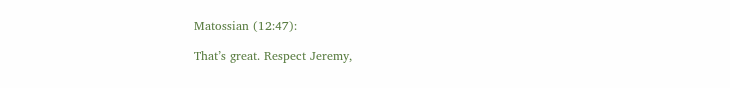Matossian (12:47):

That’s great. Respect Jeremy,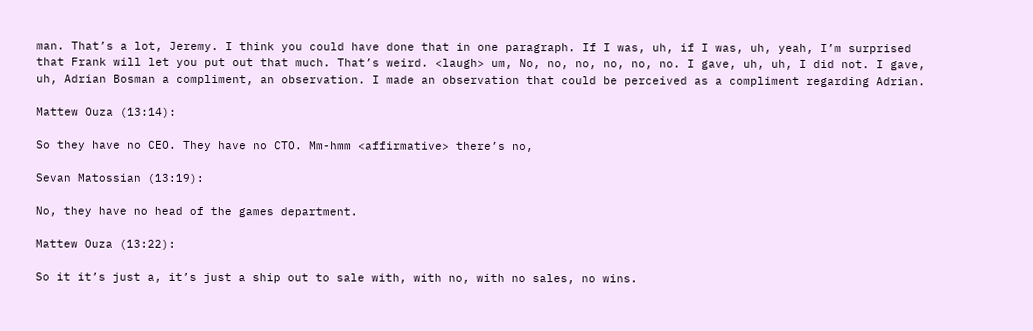man. That’s a lot, Jeremy. I think you could have done that in one paragraph. If I was, uh, if I was, uh, yeah, I’m surprised that Frank will let you put out that much. That’s weird. <laugh> um, No, no, no, no, no, no. I gave, uh, uh, I did not. I gave, uh, Adrian Bosman a compliment, an observation. I made an observation that could be perceived as a compliment regarding Adrian.

Mattew Ouza (13:14):

So they have no CEO. They have no CTO. Mm-hmm <affirmative> there’s no,

Sevan Matossian (13:19):

No, they have no head of the games department.

Mattew Ouza (13:22):

So it it’s just a, it’s just a ship out to sale with, with no, with no sales, no wins.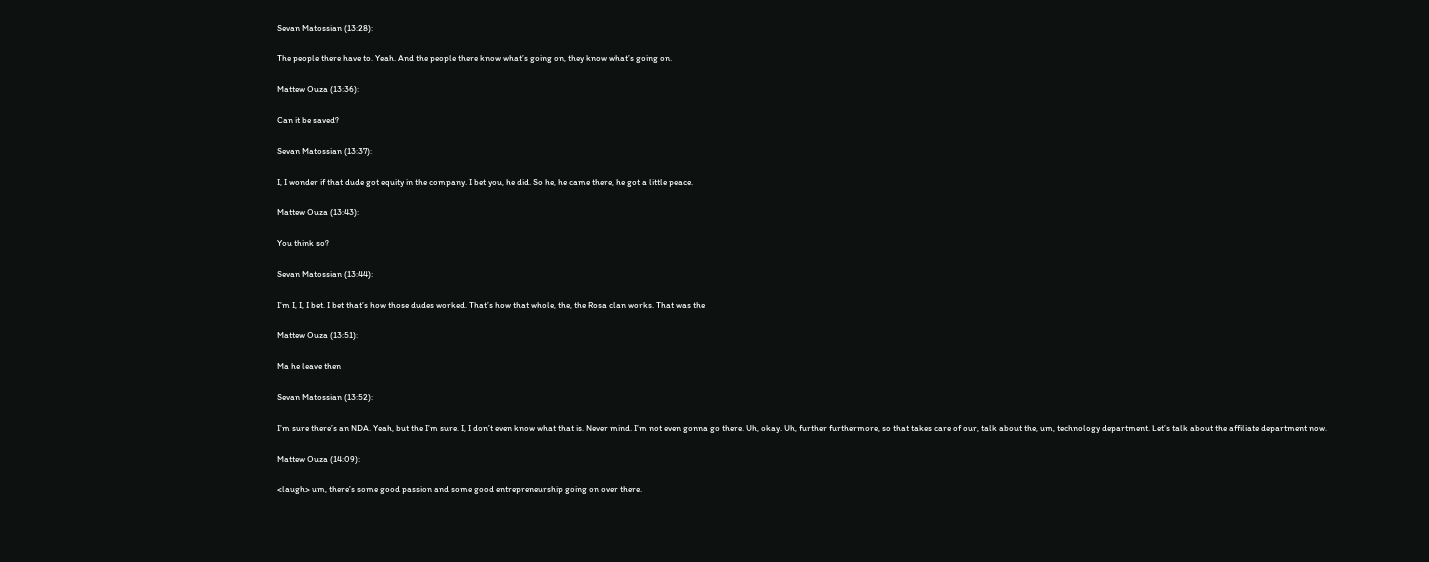Sevan Matossian (13:28):

The people there have to. Yeah. And the people there know what’s going on, they know what’s going on.

Mattew Ouza (13:36):

Can it be saved?

Sevan Matossian (13:37):

I, I wonder if that dude got equity in the company. I bet you, he did. So he, he came there, he got a little peace.

Mattew Ouza (13:43):

You think so?

Sevan Matossian (13:44):

I’m I, I, I bet. I bet that’s how those dudes worked. That’s how that whole, the, the Rosa clan works. That was the

Mattew Ouza (13:51):

Ma he leave then

Sevan Matossian (13:52):

I’m sure there’s an NDA. Yeah, but the I’m sure. I, I don’t even know what that is. Never mind. I’m not even gonna go there. Uh, okay. Uh, further furthermore, so that takes care of our, talk about the, um, technology department. Let’s talk about the affiliate department now.

Mattew Ouza (14:09):

<laugh> um, there’s some good passion and some good entrepreneurship going on over there.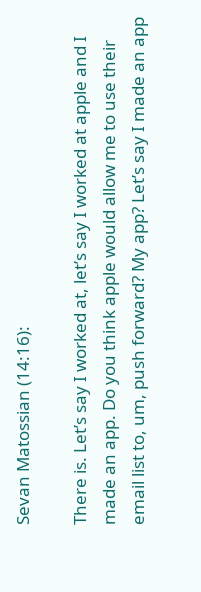Sevan Matossian (14:16):

There is. Let’s say I worked at, let’s say I worked at apple and I made an app. Do you think apple would allow me to use their email list to, um, push forward? My app? Let’s say I made an app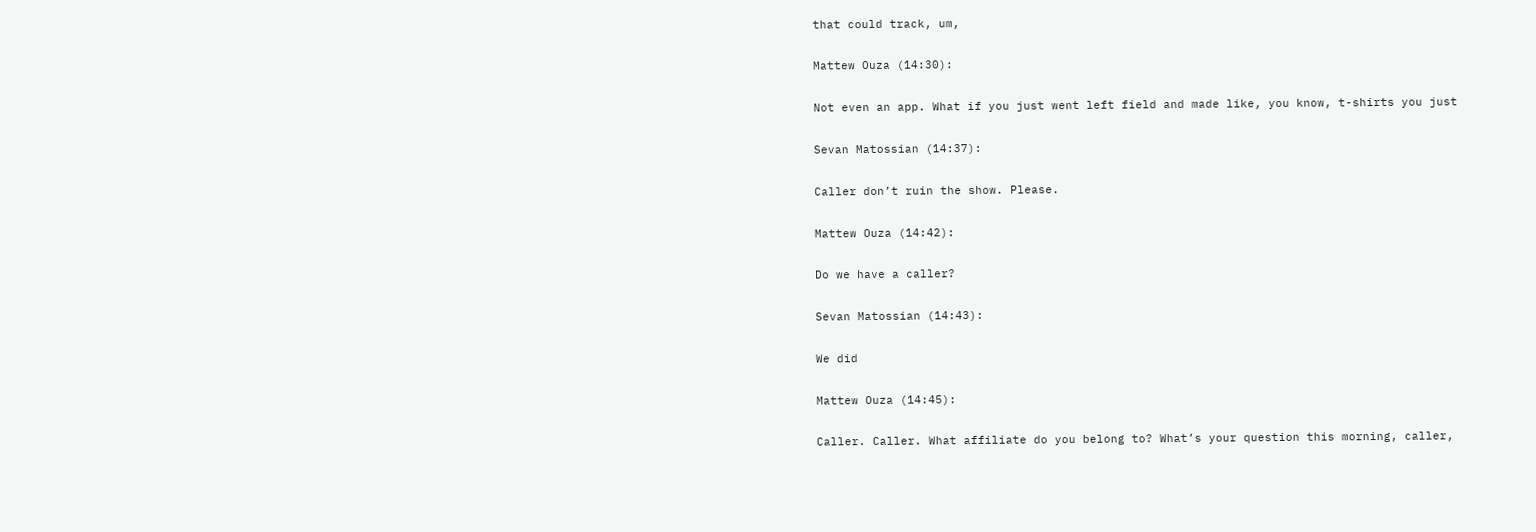that could track, um,

Mattew Ouza (14:30):

Not even an app. What if you just went left field and made like, you know, t-shirts you just

Sevan Matossian (14:37):

Caller don’t ruin the show. Please.

Mattew Ouza (14:42):

Do we have a caller?

Sevan Matossian (14:43):

We did

Mattew Ouza (14:45):

Caller. Caller. What affiliate do you belong to? What’s your question this morning, caller,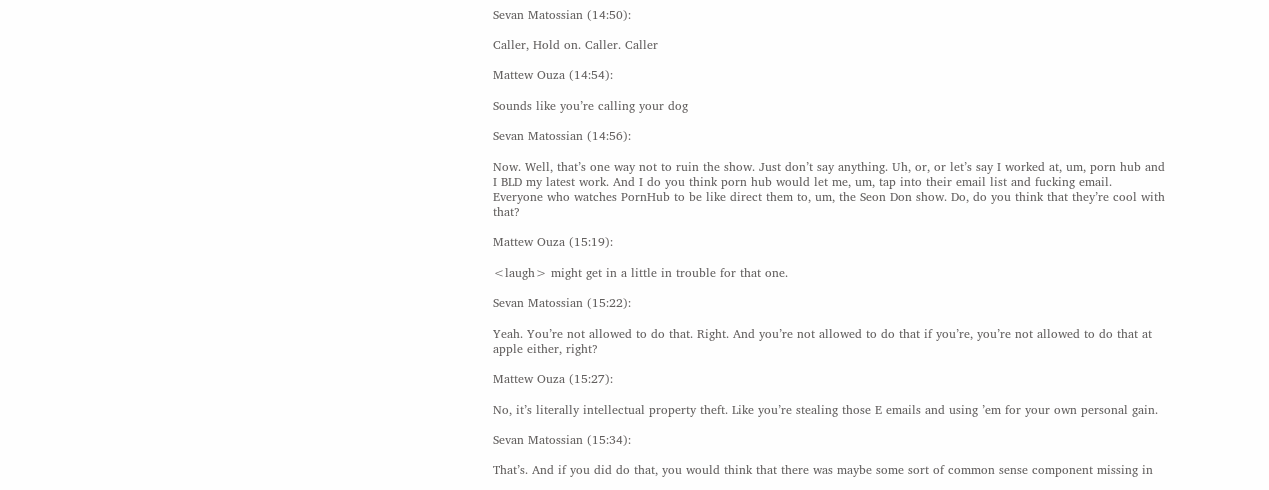Sevan Matossian (14:50):

Caller, Hold on. Caller. Caller

Mattew Ouza (14:54):

Sounds like you’re calling your dog

Sevan Matossian (14:56):

Now. Well, that’s one way not to ruin the show. Just don’t say anything. Uh, or, or let’s say I worked at, um, porn hub and I BLD my latest work. And I do you think porn hub would let me, um, tap into their email list and fucking email. Everyone who watches PornHub to be like direct them to, um, the Seon Don show. Do, do you think that they’re cool with that?

Mattew Ouza (15:19):

<laugh> might get in a little in trouble for that one.

Sevan Matossian (15:22):

Yeah. You’re not allowed to do that. Right. And you’re not allowed to do that if you’re, you’re not allowed to do that at apple either, right?

Mattew Ouza (15:27):

No, it’s literally intellectual property theft. Like you’re stealing those E emails and using ’em for your own personal gain.

Sevan Matossian (15:34):

That’s. And if you did do that, you would think that there was maybe some sort of common sense component missing in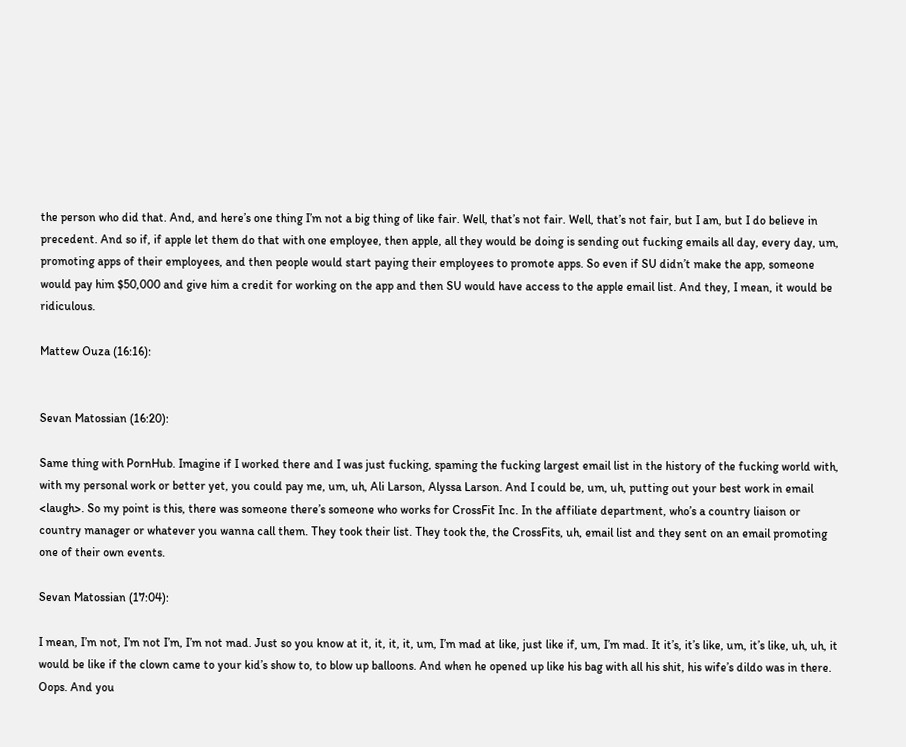the person who did that. And, and here’s one thing I’m not a big thing of like fair. Well, that’s not fair. Well, that’s not fair, but I am, but I do believe in precedent. And so if, if apple let them do that with one employee, then apple, all they would be doing is sending out fucking emails all day, every day, um, promoting apps of their employees, and then people would start paying their employees to promote apps. So even if SU didn’t make the app, someone would pay him $50,000 and give him a credit for working on the app and then SU would have access to the apple email list. And they, I mean, it would be ridiculous.

Mattew Ouza (16:16):


Sevan Matossian (16:20):

Same thing with PornHub. Imagine if I worked there and I was just fucking, spaming the fucking largest email list in the history of the fucking world with, with my personal work or better yet, you could pay me, um, uh, Ali Larson, Alyssa Larson. And I could be, um, uh, putting out your best work in email <laugh>. So my point is this, there was someone there’s someone who works for CrossFit Inc. In the affiliate department, who’s a country liaison or country manager or whatever you wanna call them. They took their list. They took the, the CrossFits, uh, email list and they sent on an email promoting one of their own events.

Sevan Matossian (17:04):

I mean, I’m not, I’m not I’m, I’m not mad. Just so you know at it, it, it, it, um, I’m mad at like, just like if, um, I’m mad. It it’s, it’s like, um, it’s like, uh, uh, it would be like if the clown came to your kid’s show to, to blow up balloons. And when he opened up like his bag with all his shit, his wife’s dildo was in there. Oops. And you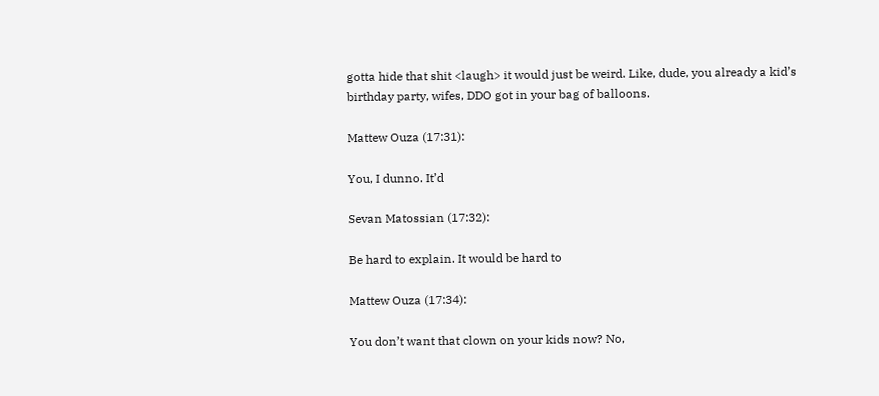gotta hide that shit <laugh> it would just be weird. Like, dude, you already a kid’s birthday party, wifes, DDO got in your bag of balloons.

Mattew Ouza (17:31):

You, I dunno. It’d

Sevan Matossian (17:32):

Be hard to explain. It would be hard to

Mattew Ouza (17:34):

You don’t want that clown on your kids now? No,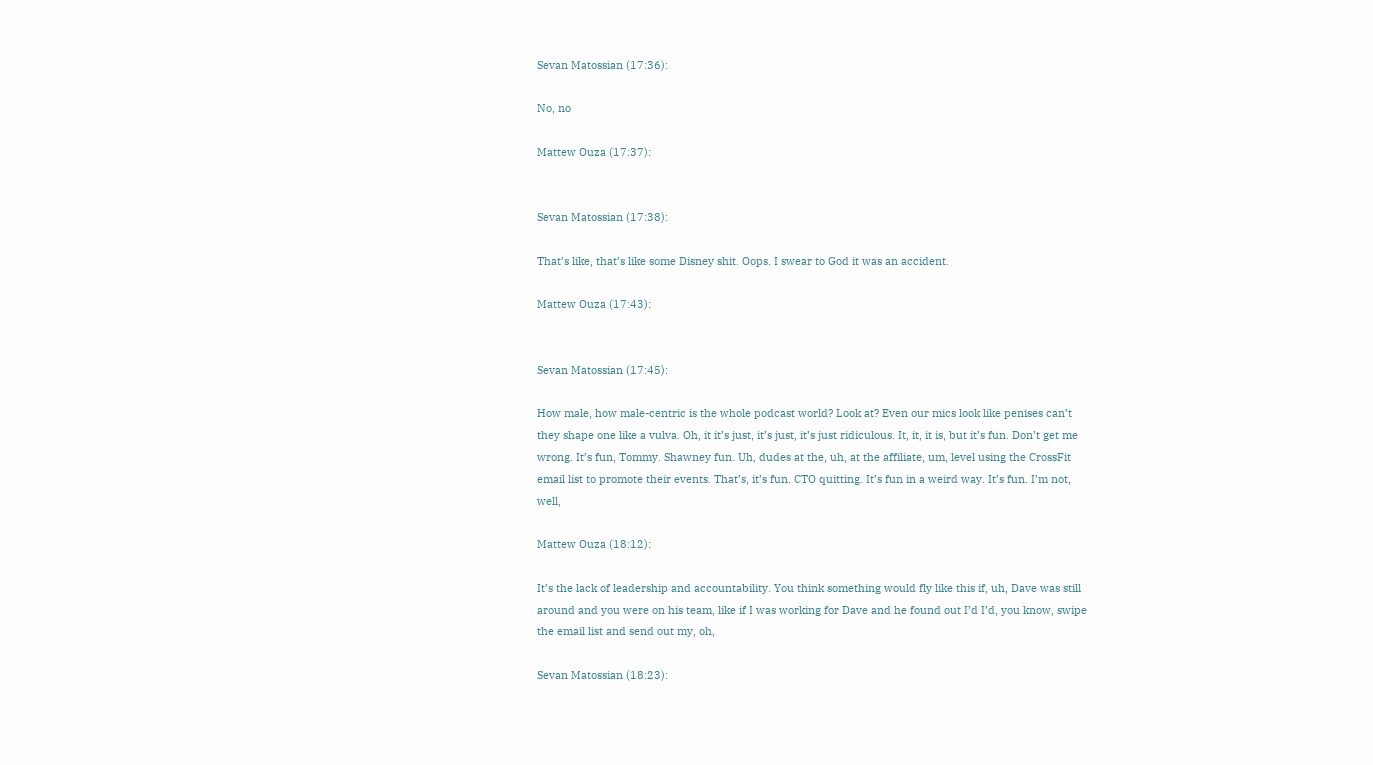Sevan Matossian (17:36):

No, no

Mattew Ouza (17:37):


Sevan Matossian (17:38):

That’s like, that’s like some Disney shit. Oops. I swear to God it was an accident.

Mattew Ouza (17:43):


Sevan Matossian (17:45):

How male, how male-centric is the whole podcast world? Look at? Even our mics look like penises can’t they shape one like a vulva. Oh, it it’s just, it’s just, it’s just ridiculous. It, it, it is, but it’s fun. Don’t get me wrong. It’s fun, Tommy. Shawney fun. Uh, dudes at the, uh, at the affiliate, um, level using the CrossFit email list to promote their events. That’s, it’s fun. CTO quitting. It’s fun in a weird way. It’s fun. I’m not, well,

Mattew Ouza (18:12):

It’s the lack of leadership and accountability. You think something would fly like this if, uh, Dave was still around and you were on his team, like if I was working for Dave and he found out I’d I’d, you know, swipe the email list and send out my, oh,

Sevan Matossian (18:23):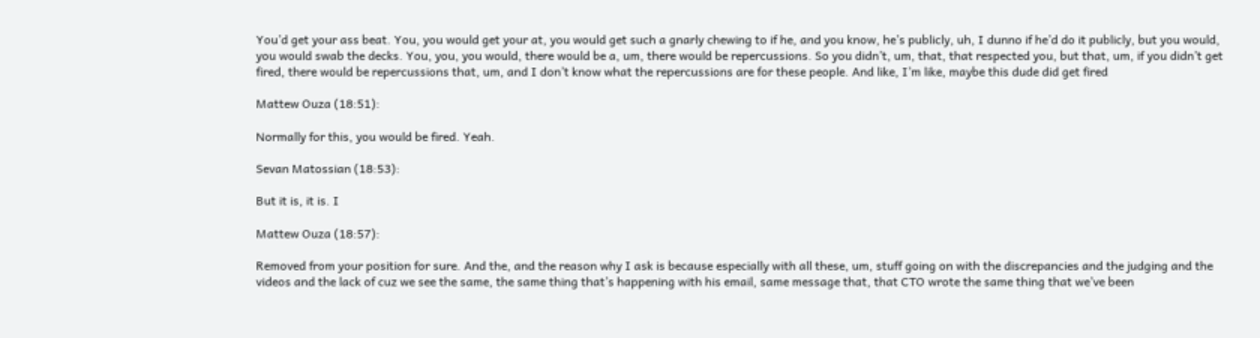You’d get your ass beat. You, you would get your at, you would get such a gnarly chewing to if he, and you know, he’s publicly, uh, I dunno if he’d do it publicly, but you would, you would swab the decks. You, you, you would, there would be a, um, there would be repercussions. So you didn’t, um, that, that respected you, but that, um, if you didn’t get fired, there would be repercussions that, um, and I don’t know what the repercussions are for these people. And like, I’m like, maybe this dude did get fired

Mattew Ouza (18:51):

Normally for this, you would be fired. Yeah.

Sevan Matossian (18:53):

But it is, it is. I

Mattew Ouza (18:57):

Removed from your position for sure. And the, and the reason why I ask is because especially with all these, um, stuff going on with the discrepancies and the judging and the videos and the lack of cuz we see the same, the same thing that’s happening with his email, same message that, that CTO wrote the same thing that we’ve been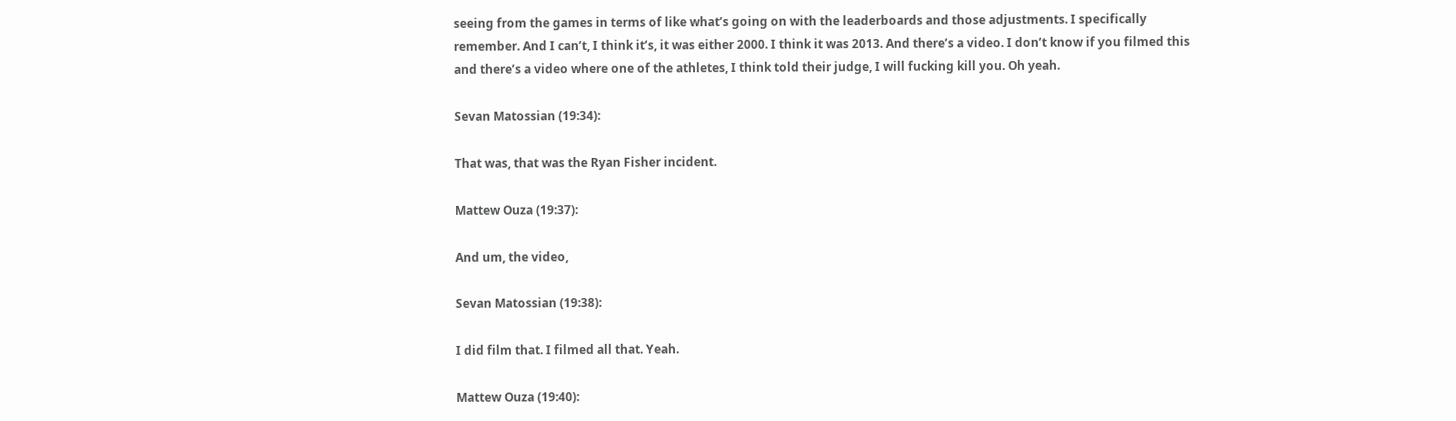seeing from the games in terms of like what’s going on with the leaderboards and those adjustments. I specifically remember. And I can’t, I think it’s, it was either 2000. I think it was 2013. And there’s a video. I don’t know if you filmed this and there’s a video where one of the athletes, I think told their judge, I will fucking kill you. Oh yeah.

Sevan Matossian (19:34):

That was, that was the Ryan Fisher incident.

Mattew Ouza (19:37):

And um, the video,

Sevan Matossian (19:38):

I did film that. I filmed all that. Yeah.

Mattew Ouza (19:40):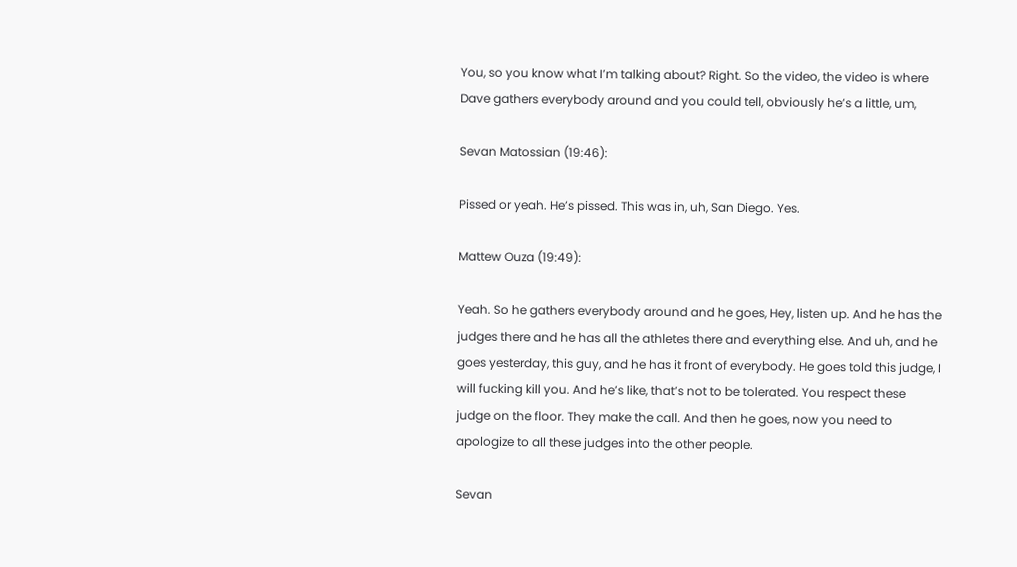You, so you know what I’m talking about? Right. So the video, the video is where Dave gathers everybody around and you could tell, obviously he’s a little, um,

Sevan Matossian (19:46):

Pissed or yeah. He’s pissed. This was in, uh, San Diego. Yes.

Mattew Ouza (19:49):

Yeah. So he gathers everybody around and he goes, Hey, listen up. And he has the judges there and he has all the athletes there and everything else. And uh, and he goes yesterday, this guy, and he has it front of everybody. He goes told this judge, I will fucking kill you. And he’s like, that’s not to be tolerated. You respect these judge on the floor. They make the call. And then he goes, now you need to apologize to all these judges into the other people.

Sevan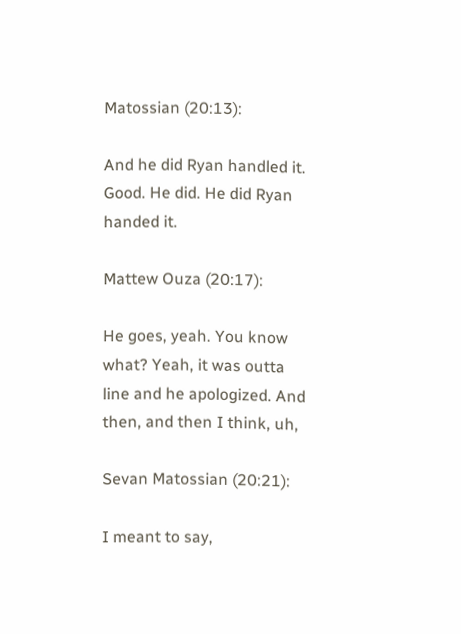Matossian (20:13):

And he did Ryan handled it. Good. He did. He did Ryan handed it.

Mattew Ouza (20:17):

He goes, yeah. You know what? Yeah, it was outta line and he apologized. And then, and then I think, uh,

Sevan Matossian (20:21):

I meant to say,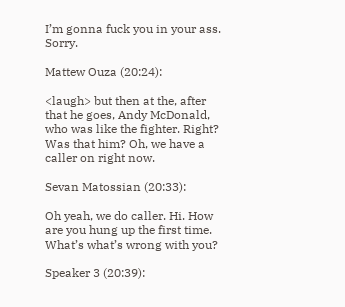I’m gonna fuck you in your ass. Sorry.

Mattew Ouza (20:24):

<laugh> but then at the, after that he goes, Andy McDonald, who was like the fighter. Right? Was that him? Oh, we have a caller on right now.

Sevan Matossian (20:33):

Oh yeah, we do caller. Hi. How are you hung up the first time. What’s what’s wrong with you?

Speaker 3 (20:39):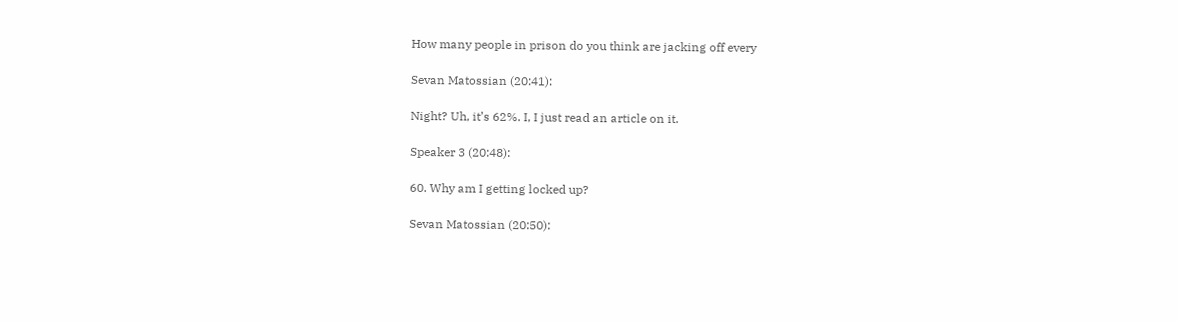How many people in prison do you think are jacking off every

Sevan Matossian (20:41):

Night? Uh, it’s 62%. I, I just read an article on it.

Speaker 3 (20:48):

60. Why am I getting locked up?

Sevan Matossian (20:50):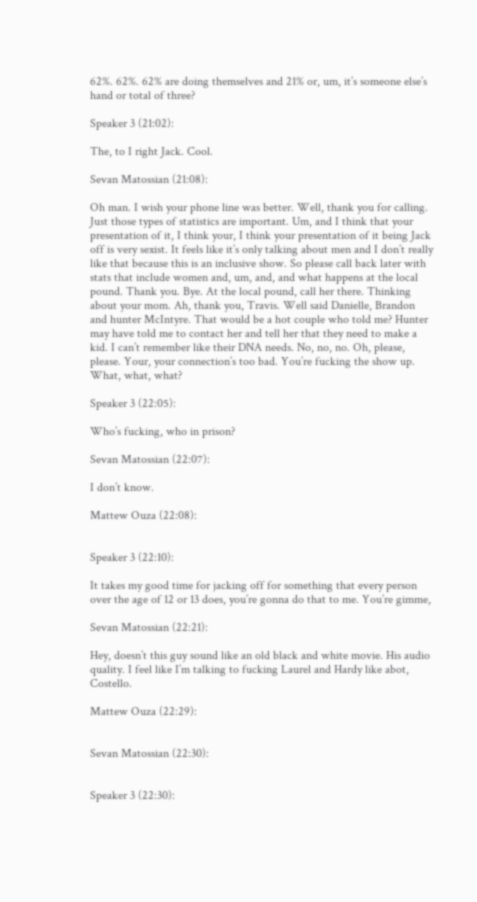62%. 62%. 62% are doing themselves and 21% or, um, it’s someone else’s hand or total of three?

Speaker 3 (21:02):

The, to I right Jack. Cool.

Sevan Matossian (21:08):

Oh man. I wish your phone line was better. Well, thank you for calling. Just those types of statistics are important. Um, and I think that your presentation of it, I think your, I think your presentation of it being Jack off is very sexist. It feels like it’s only talking about men and I don’t really like that because this is an inclusive show. So please call back later with stats that include women and, um, and, and what happens at the local pound. Thank you. Bye. At the local pound, call her there. Thinking about your mom. Ah, thank you, Travis. Well said Danielle, Brandon and hunter McIntyre. That would be a hot couple who told me? Hunter may have told me to contact her and tell her that they need to make a kid. I can’t remember like their DNA needs. No, no, no. Oh, please, please. Your, your connection’s too bad. You’re fucking the show up. What, what, what?

Speaker 3 (22:05):

Who’s fucking, who in prison?

Sevan Matossian (22:07):

I don’t know.

Mattew Ouza (22:08):


Speaker 3 (22:10):

It takes my good time for jacking off for something that every person over the age of 12 or 13 does, you’re gonna do that to me. You’re gimme,

Sevan Matossian (22:21):

Hey, doesn’t this guy sound like an old black and white movie. His audio quality. I feel like I’m talking to fucking Laurel and Hardy like abot, Costello.

Mattew Ouza (22:29):


Sevan Matossian (22:30):


Speaker 3 (22:30):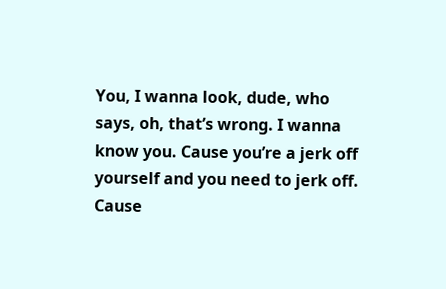You, I wanna look, dude, who says, oh, that’s wrong. I wanna know you. Cause you’re a jerk off yourself and you need to jerk off. Cause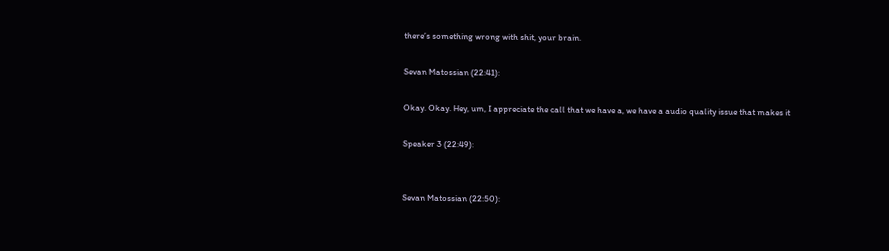there’s something wrong with shit, your brain.

Sevan Matossian (22:41):

Okay. Okay. Hey, um, I appreciate the call that we have a, we have a audio quality issue that makes it

Speaker 3 (22:49):


Sevan Matossian (22:50):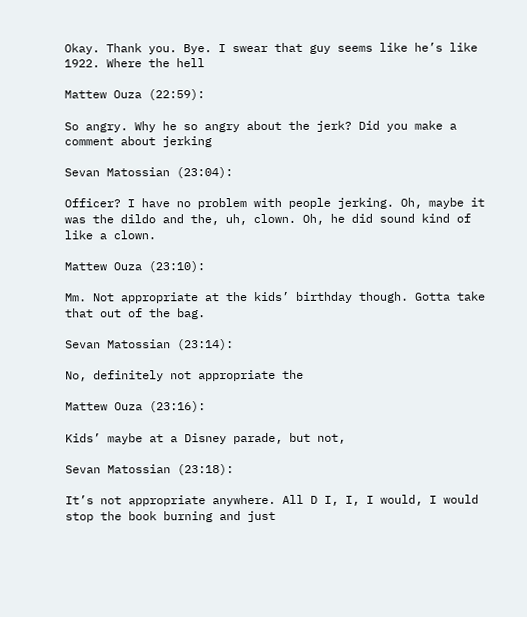Okay. Thank you. Bye. I swear that guy seems like he’s like 1922. Where the hell

Mattew Ouza (22:59):

So angry. Why he so angry about the jerk? Did you make a comment about jerking

Sevan Matossian (23:04):

Officer? I have no problem with people jerking. Oh, maybe it was the dildo and the, uh, clown. Oh, he did sound kind of like a clown.

Mattew Ouza (23:10):

Mm. Not appropriate at the kids’ birthday though. Gotta take that out of the bag.

Sevan Matossian (23:14):

No, definitely not appropriate the

Mattew Ouza (23:16):

Kids’ maybe at a Disney parade, but not,

Sevan Matossian (23:18):

It’s not appropriate anywhere. All D I, I, I would, I would stop the book burning and just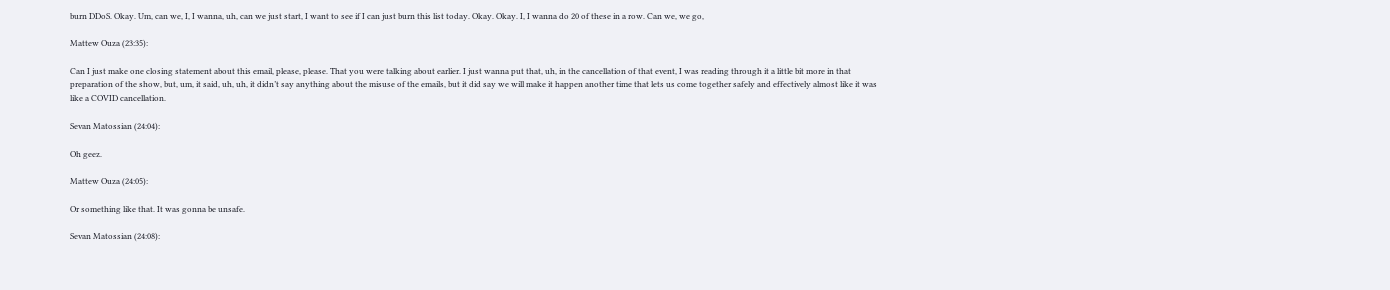burn DDoS. Okay. Um, can we, I, I wanna, uh, can we just start, I want to see if I can just burn this list today. Okay. Okay. I, I wanna do 20 of these in a row. Can we, we go,

Mattew Ouza (23:35):

Can I just make one closing statement about this email, please, please. That you were talking about earlier. I just wanna put that, uh, in the cancellation of that event, I was reading through it a little bit more in that preparation of the show, but, um, it said, uh, uh, it didn’t say anything about the misuse of the emails, but it did say we will make it happen another time that lets us come together safely and effectively almost like it was like a COVID cancellation.

Sevan Matossian (24:04):

Oh geez.

Mattew Ouza (24:05):

Or something like that. It was gonna be unsafe.

Sevan Matossian (24:08):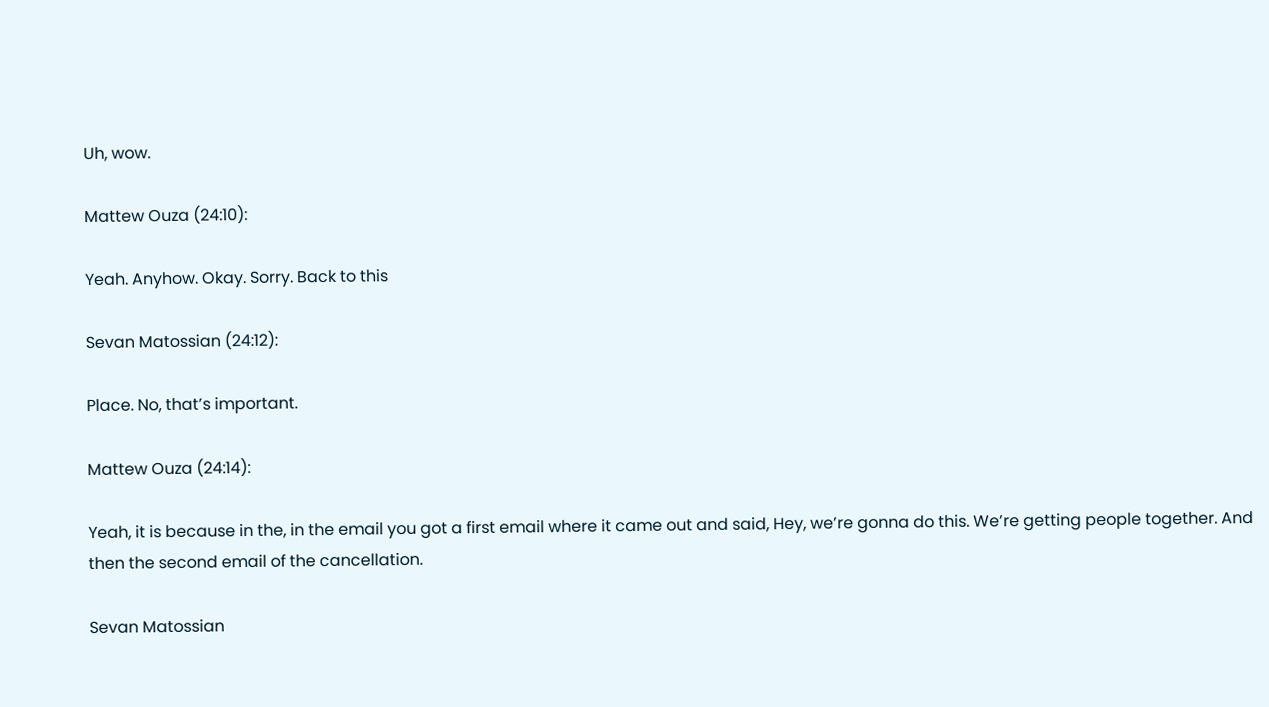Uh, wow.

Mattew Ouza (24:10):

Yeah. Anyhow. Okay. Sorry. Back to this

Sevan Matossian (24:12):

Place. No, that’s important.

Mattew Ouza (24:14):

Yeah, it is because in the, in the email you got a first email where it came out and said, Hey, we’re gonna do this. We’re getting people together. And then the second email of the cancellation.

Sevan Matossian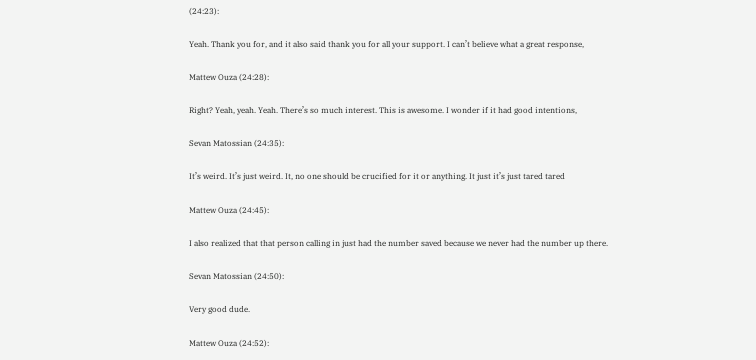(24:23):

Yeah. Thank you for, and it also said thank you for all your support. I can’t believe what a great response,

Mattew Ouza (24:28):

Right? Yeah, yeah. Yeah. There’s so much interest. This is awesome. I wonder if it had good intentions,

Sevan Matossian (24:35):

It’s weird. It’s just weird. It, no one should be crucified for it or anything. It just it’s just tared tared

Mattew Ouza (24:45):

I also realized that that person calling in just had the number saved because we never had the number up there.

Sevan Matossian (24:50):

Very good dude.

Mattew Ouza (24:52):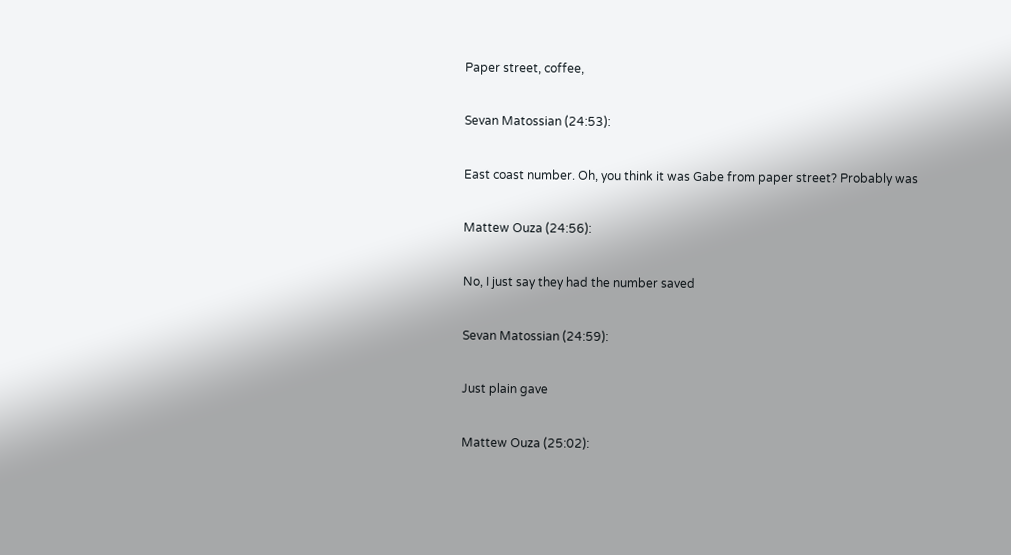Paper street, coffee,

Sevan Matossian (24:53):

East coast number. Oh, you think it was Gabe from paper street? Probably was

Mattew Ouza (24:56):

No, I just say they had the number saved

Sevan Matossian (24:59):

Just plain gave

Mattew Ouza (25:02):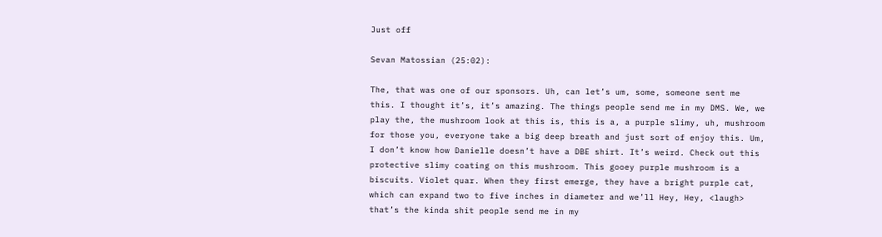Just off

Sevan Matossian (25:02):

The, that was one of our sponsors. Uh, can let’s um, some, someone sent me this. I thought it’s, it’s amazing. The things people send me in my DMS. We, we play the, the mushroom look at this is, this is a, a purple slimy, uh, mushroom for those you, everyone take a big deep breath and just sort of enjoy this. Um, I don’t know how Danielle doesn’t have a DBE shirt. It’s weird. Check out this protective slimy coating on this mushroom. This gooey purple mushroom is a biscuits. Violet quar. When they first emerge, they have a bright purple cat, which can expand two to five inches in diameter and we’ll Hey, Hey, <laugh> that’s the kinda shit people send me in my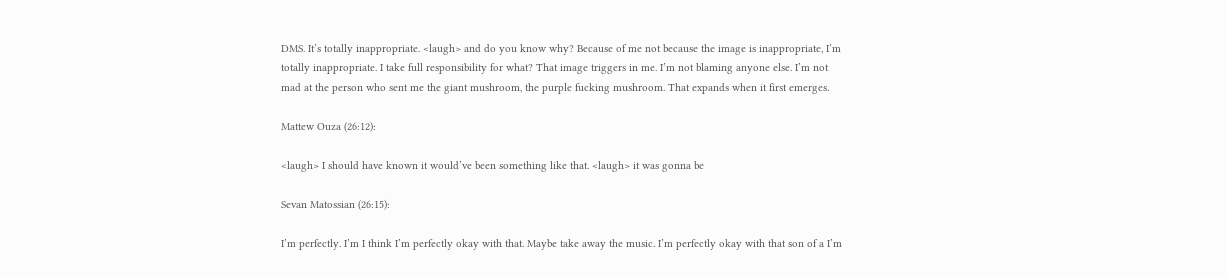DMS. It’s totally inappropriate. <laugh> and do you know why? Because of me not because the image is inappropriate, I’m totally inappropriate. I take full responsibility for what? That image triggers in me. I’m not blaming anyone else. I’m not mad at the person who sent me the giant mushroom, the purple fucking mushroom. That expands when it first emerges.

Mattew Ouza (26:12):

<laugh> I should have known it would’ve been something like that. <laugh> it was gonna be

Sevan Matossian (26:15):

I’m perfectly. I’m I think I’m perfectly okay with that. Maybe take away the music. I’m perfectly okay with that son of a I’m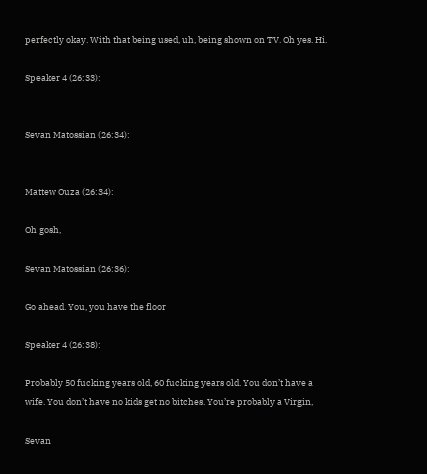perfectly okay. With that being used, uh, being shown on TV. Oh yes. Hi.

Speaker 4 (26:33):


Sevan Matossian (26:34):


Mattew Ouza (26:34):

Oh gosh,

Sevan Matossian (26:36):

Go ahead. You, you have the floor

Speaker 4 (26:38):

Probably 50 fucking years old, 60 fucking years old. You don’t have a wife. You don’t have no kids get no bitches. You’re probably a Virgin,

Sevan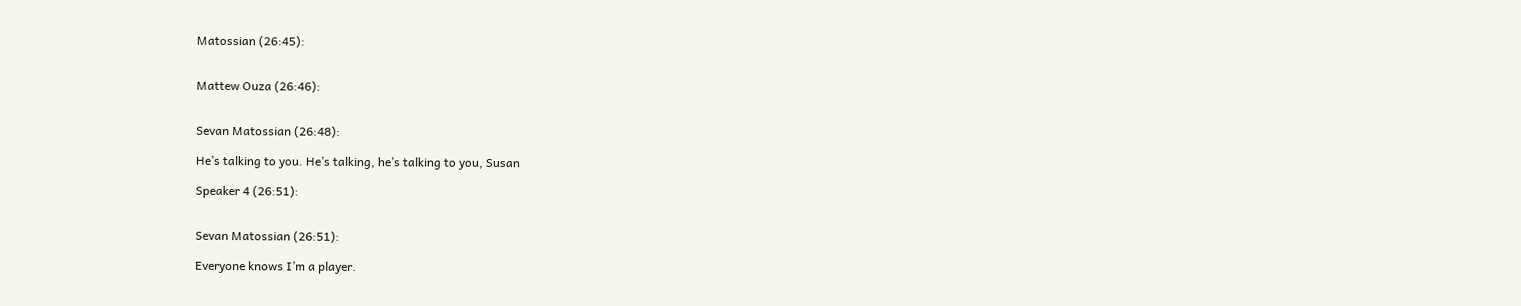Matossian (26:45):


Mattew Ouza (26:46):


Sevan Matossian (26:48):

He’s talking to you. He’s talking, he’s talking to you, Susan

Speaker 4 (26:51):


Sevan Matossian (26:51):

Everyone knows I’m a player.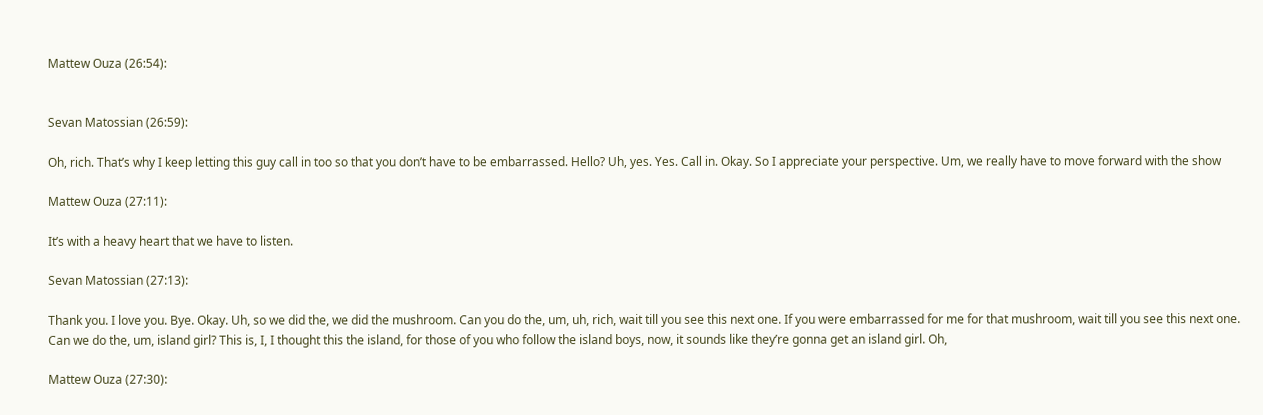Mattew Ouza (26:54):


Sevan Matossian (26:59):

Oh, rich. That’s why I keep letting this guy call in too so that you don’t have to be embarrassed. Hello? Uh, yes. Yes. Call in. Okay. So I appreciate your perspective. Um, we really have to move forward with the show

Mattew Ouza (27:11):

It’s with a heavy heart that we have to listen.

Sevan Matossian (27:13):

Thank you. I love you. Bye. Okay. Uh, so we did the, we did the mushroom. Can you do the, um, uh, rich, wait till you see this next one. If you were embarrassed for me for that mushroom, wait till you see this next one. Can we do the, um, island girl? This is, I, I thought this the island, for those of you who follow the island boys, now, it sounds like they’re gonna get an island girl. Oh,

Mattew Ouza (27:30):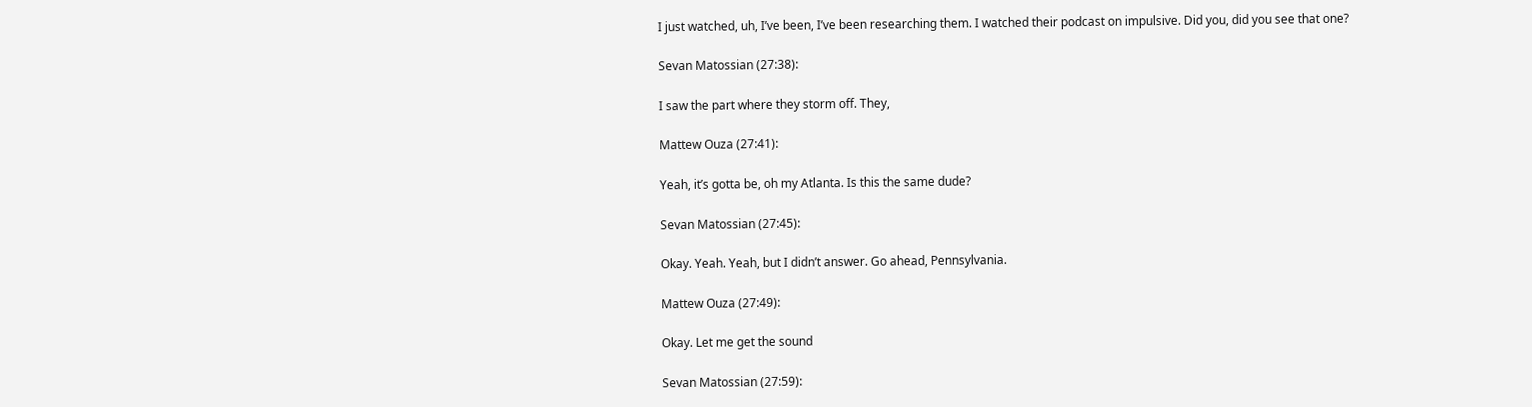I just watched, uh, I’ve been, I’ve been researching them. I watched their podcast on impulsive. Did you, did you see that one?

Sevan Matossian (27:38):

I saw the part where they storm off. They,

Mattew Ouza (27:41):

Yeah, it’s gotta be, oh my Atlanta. Is this the same dude?

Sevan Matossian (27:45):

Okay. Yeah. Yeah, but I didn’t answer. Go ahead, Pennsylvania.

Mattew Ouza (27:49):

Okay. Let me get the sound

Sevan Matossian (27:59):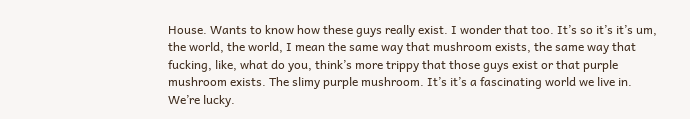House. Wants to know how these guys really exist. I wonder that too. It’s so it’s it’s um, the world, the world, I mean the same way that mushroom exists, the same way that fucking, like, what do you, think’s more trippy that those guys exist or that purple mushroom exists. The slimy purple mushroom. It’s it’s a fascinating world we live in. We’re lucky.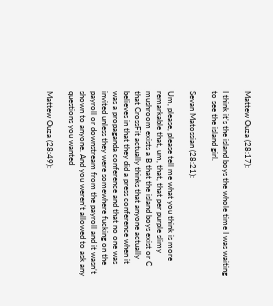Mattew Ouza (28:17):

I think it’s the island boys the whole time I was waiting to see the island girl.

Sevan Matossian (28:21):

Um, please, please tell me what you think is more remarkable that, um, that, that per purple slimy mushroom exists a B that the island boys exist or C that CrossFit actually thinks that anyone actually believes in that they did a press conference when it was a propaganda conference and that no one was invited unless they were somewhere fucking on the payroll or downstream from the payroll and it wasn’t shown to anyone. And you weren’t allowed to ask any questions you wanted

Mattew Ouza (28:49):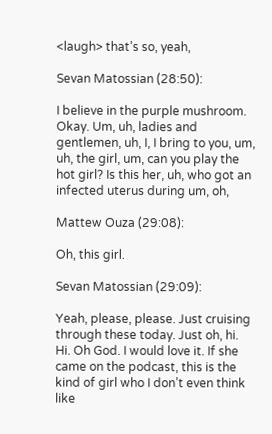<laugh> that’s so, yeah,

Sevan Matossian (28:50):

I believe in the purple mushroom. Okay. Um, uh, ladies and gentlemen, uh, I, I bring to you, um, uh, the girl, um, can you play the hot girl? Is this her, uh, who got an infected uterus during um, oh,

Mattew Ouza (29:08):

Oh, this girl.

Sevan Matossian (29:09):

Yeah, please, please. Just cruising through these today. Just oh, hi. Hi. Oh God. I would love it. If she came on the podcast, this is the kind of girl who I don’t even think like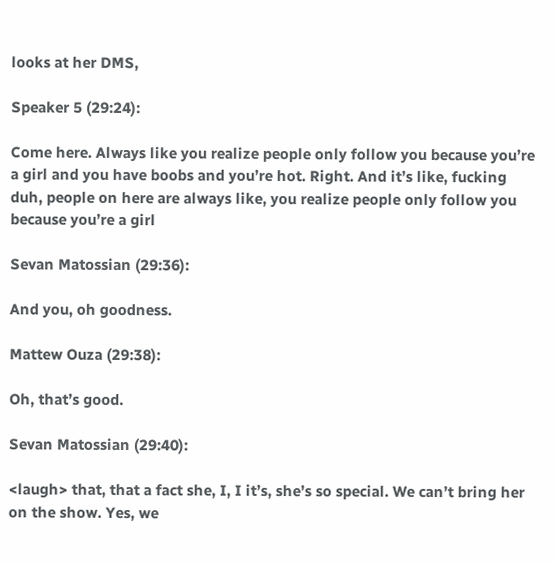looks at her DMS,

Speaker 5 (29:24):

Come here. Always like you realize people only follow you because you’re a girl and you have boobs and you’re hot. Right. And it’s like, fucking duh, people on here are always like, you realize people only follow you because you’re a girl

Sevan Matossian (29:36):

And you, oh goodness.

Mattew Ouza (29:38):

Oh, that’s good.

Sevan Matossian (29:40):

<laugh> that, that a fact she, I, I it’s, she’s so special. We can’t bring her on the show. Yes, we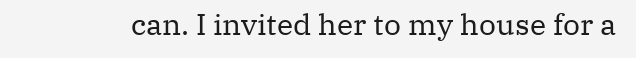can. I invited her to my house for a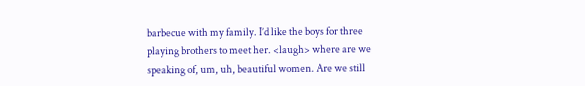barbecue with my family. I’d like the boys for three playing brothers to meet her. <laugh> where are we speaking of, um, uh, beautiful women. Are we still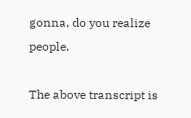gonna, do you realize people.

The above transcript is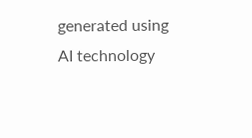generated using AI technology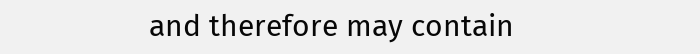and therefore may contain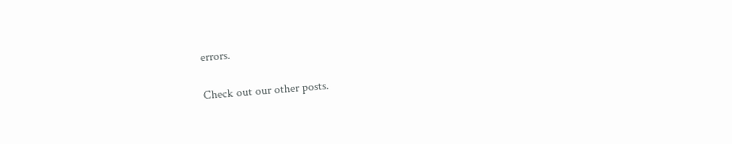errors.

Check out our other posts.